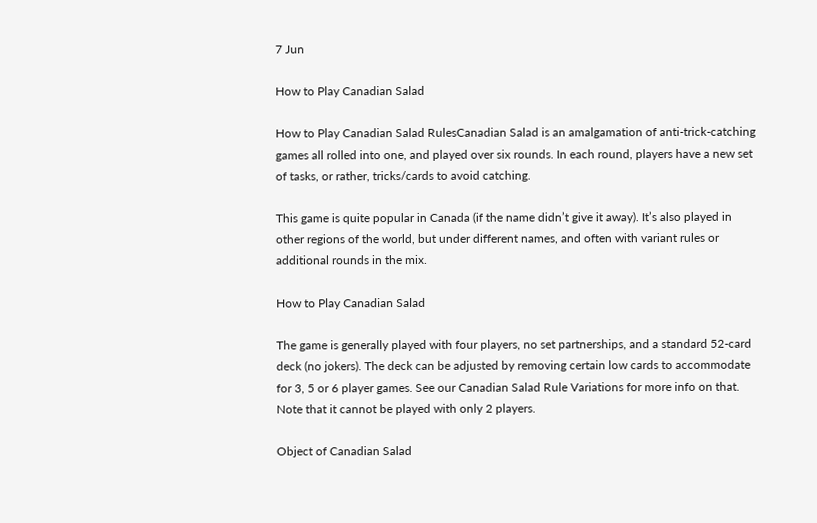7 Jun

How to Play Canadian Salad

How to Play Canadian Salad RulesCanadian Salad is an amalgamation of anti-trick-catching games all rolled into one, and played over six rounds. In each round, players have a new set of tasks, or rather, tricks/cards to avoid catching.

This game is quite popular in Canada (if the name didn’t give it away). It’s also played in other regions of the world, but under different names, and often with variant rules or additional rounds in the mix.

How to Play Canadian Salad

The game is generally played with four players, no set partnerships, and a standard 52-card deck (no jokers). The deck can be adjusted by removing certain low cards to accommodate for 3, 5 or 6 player games. See our Canadian Salad Rule Variations for more info on that. Note that it cannot be played with only 2 players.

Object of Canadian Salad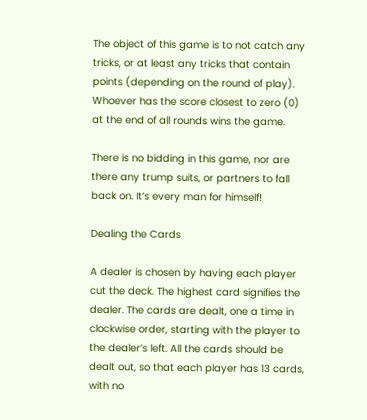The object of this game is to not catch any tricks, or at least any tricks that contain points (depending on the round of play). Whoever has the score closest to zero (0) at the end of all rounds wins the game.

There is no bidding in this game, nor are there any trump suits, or partners to fall back on. It’s every man for himself!

Dealing the Cards

A dealer is chosen by having each player cut the deck. The highest card signifies the dealer. The cards are dealt, one a time in clockwise order, starting with the player to the dealer’s left. All the cards should be dealt out, so that each player has 13 cards, with no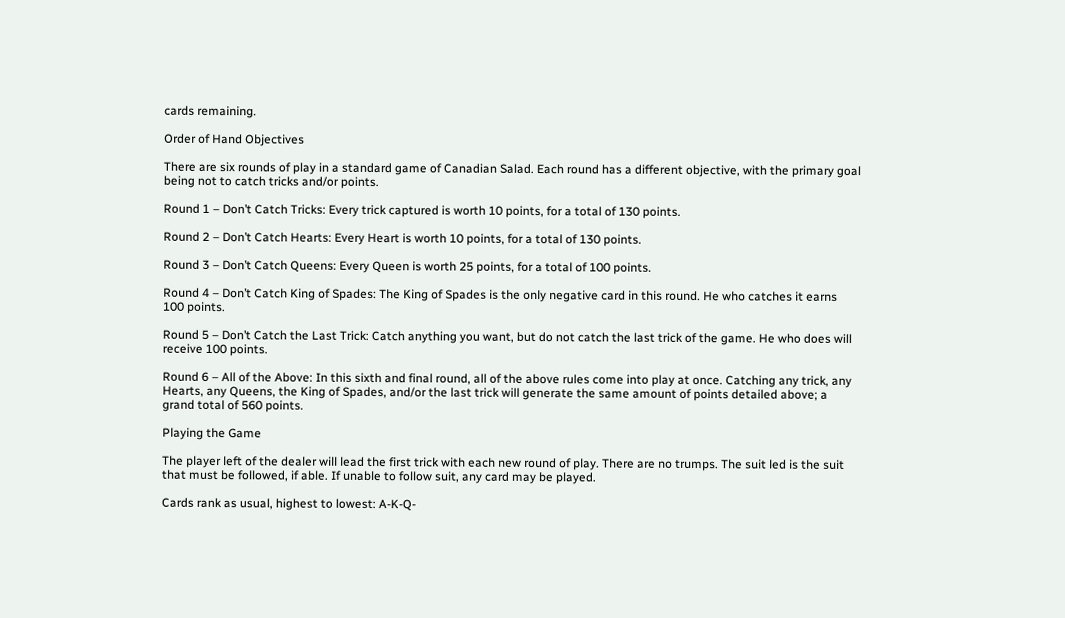cards remaining.

Order of Hand Objectives

There are six rounds of play in a standard game of Canadian Salad. Each round has a different objective, with the primary goal being not to catch tricks and/or points.

Round 1 – Don’t Catch Tricks: Every trick captured is worth 10 points, for a total of 130 points.

Round 2 – Don’t Catch Hearts: Every Heart is worth 10 points, for a total of 130 points.

Round 3 – Don’t Catch Queens: Every Queen is worth 25 points, for a total of 100 points.

Round 4 – Don’t Catch King of Spades: The King of Spades is the only negative card in this round. He who catches it earns 100 points.

Round 5 – Don’t Catch the Last Trick: Catch anything you want, but do not catch the last trick of the game. He who does will receive 100 points.

Round 6 – All of the Above: In this sixth and final round, all of the above rules come into play at once. Catching any trick, any Hearts, any Queens, the King of Spades, and/or the last trick will generate the same amount of points detailed above; a grand total of 560 points.

Playing the Game

The player left of the dealer will lead the first trick with each new round of play. There are no trumps. The suit led is the suit that must be followed, if able. If unable to follow suit, any card may be played.

Cards rank as usual, highest to lowest: A-K-Q-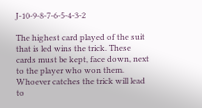J-10-9-8-7-6-5-4-3-2

The highest card played of the suit that is led wins the trick. These cards must be kept, face down, next to the player who won them. Whoever catches the trick will lead to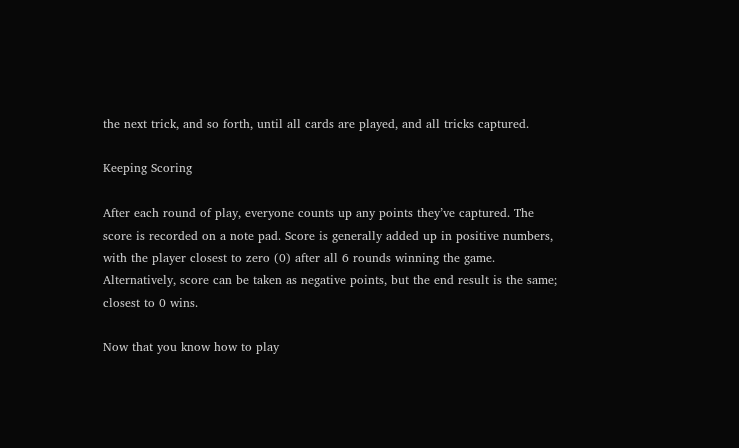the next trick, and so forth, until all cards are played, and all tricks captured.

Keeping Scoring

After each round of play, everyone counts up any points they’ve captured. The score is recorded on a note pad. Score is generally added up in positive numbers, with the player closest to zero (0) after all 6 rounds winning the game. Alternatively, score can be taken as negative points, but the end result is the same; closest to 0 wins.

Now that you know how to play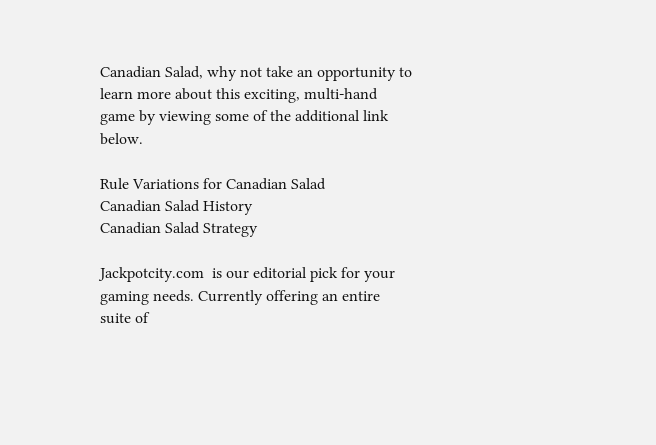Canadian Salad, why not take an opportunity to learn more about this exciting, multi-hand game by viewing some of the additional link below.

Rule Variations for Canadian Salad
Canadian Salad History
Canadian Salad Strategy

Jackpotcity.com  is our editorial pick for your gaming needs. Currently offering an entire suite of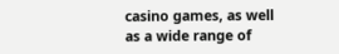casino games, as well as a wide range of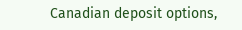Canadian deposit options,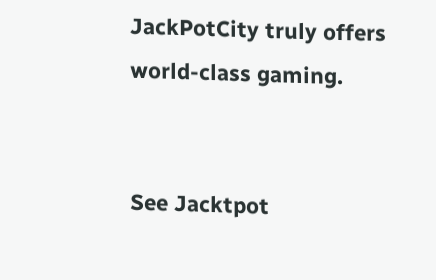JackPotCity truly offers world-class gaming.


See Jacktpot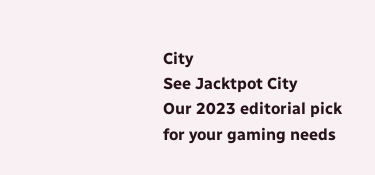City
See Jacktpot City
Our 2023 editorial pick for your gaming needs